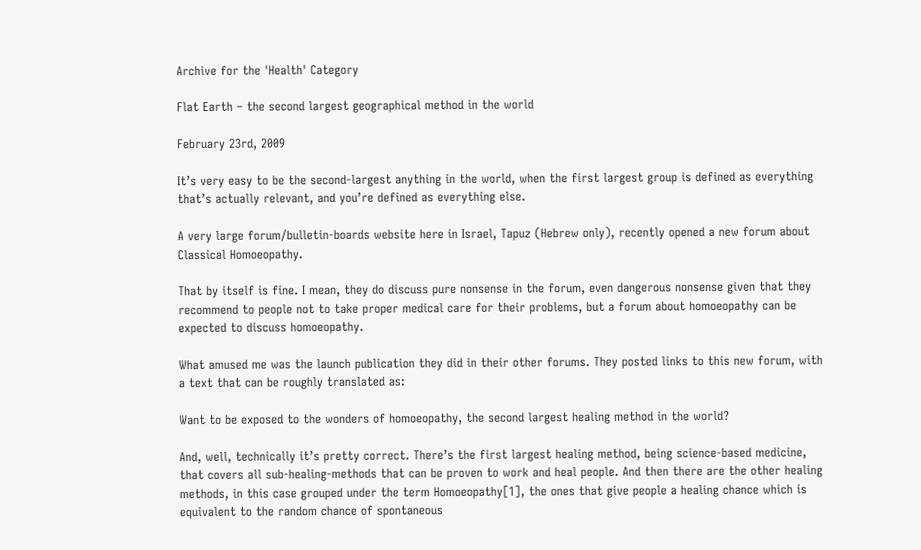Archive for the 'Health' Category

Flat Earth – the second largest geographical method in the world

February 23rd, 2009

It’s very easy to be the second-largest anything in the world, when the first largest group is defined as everything that’s actually relevant, and you’re defined as everything else.

A very large forum/bulletin-boards website here in Israel, Tapuz (Hebrew only), recently opened a new forum about Classical Homoeopathy.

That by itself is fine. I mean, they do discuss pure nonsense in the forum, even dangerous nonsense given that they recommend to people not to take proper medical care for their problems, but a forum about homoeopathy can be expected to discuss homoeopathy.

What amused me was the launch publication they did in their other forums. They posted links to this new forum, with a text that can be roughly translated as:

Want to be exposed to the wonders of homoeopathy, the second largest healing method in the world?

And, well, technically it’s pretty correct. There’s the first largest healing method, being science-based medicine, that covers all sub-healing-methods that can be proven to work and heal people. And then there are the other healing methods, in this case grouped under the term Homoeopathy[1], the ones that give people a healing chance which is equivalent to the random chance of spontaneous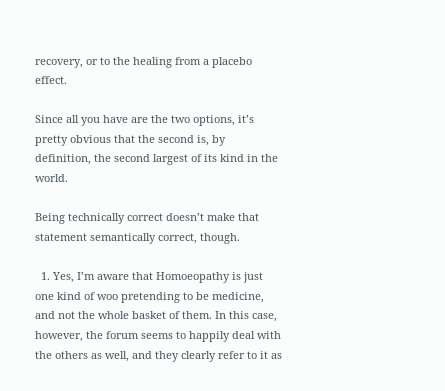recovery, or to the healing from a placebo effect.

Since all you have are the two options, it’s pretty obvious that the second is, by definition, the second largest of its kind in the world.

Being technically correct doesn’t make that statement semantically correct, though.

  1. Yes, I’m aware that Homoeopathy is just one kind of woo pretending to be medicine, and not the whole basket of them. In this case, however, the forum seems to happily deal with the others as well, and they clearly refer to it as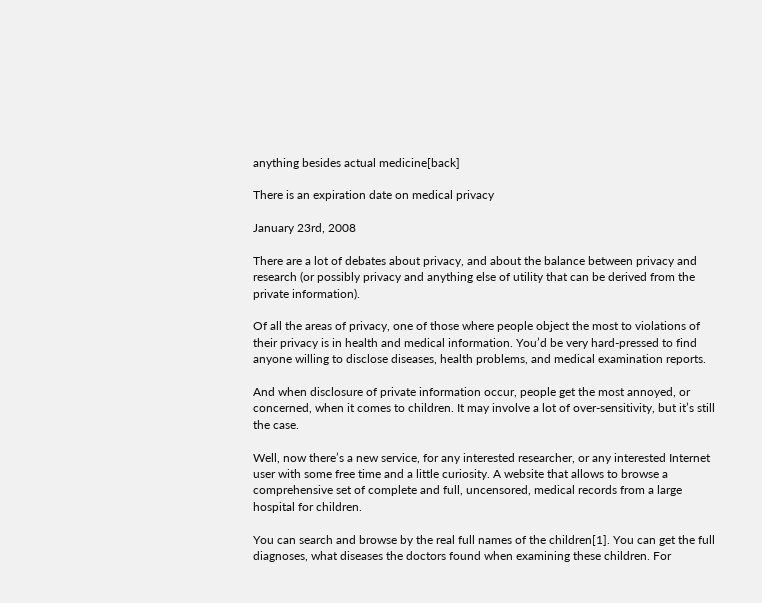anything besides actual medicine[back]

There is an expiration date on medical privacy

January 23rd, 2008

There are a lot of debates about privacy, and about the balance between privacy and research (or possibly privacy and anything else of utility that can be derived from the private information).

Of all the areas of privacy, one of those where people object the most to violations of their privacy is in health and medical information. You’d be very hard-pressed to find anyone willing to disclose diseases, health problems, and medical examination reports.

And when disclosure of private information occur, people get the most annoyed, or concerned, when it comes to children. It may involve a lot of over-sensitivity, but it’s still the case.

Well, now there’s a new service, for any interested researcher, or any interested Internet user with some free time and a little curiosity. A website that allows to browse a comprehensive set of complete and full, uncensored, medical records from a large hospital for children.

You can search and browse by the real full names of the children[1]. You can get the full diagnoses, what diseases the doctors found when examining these children. For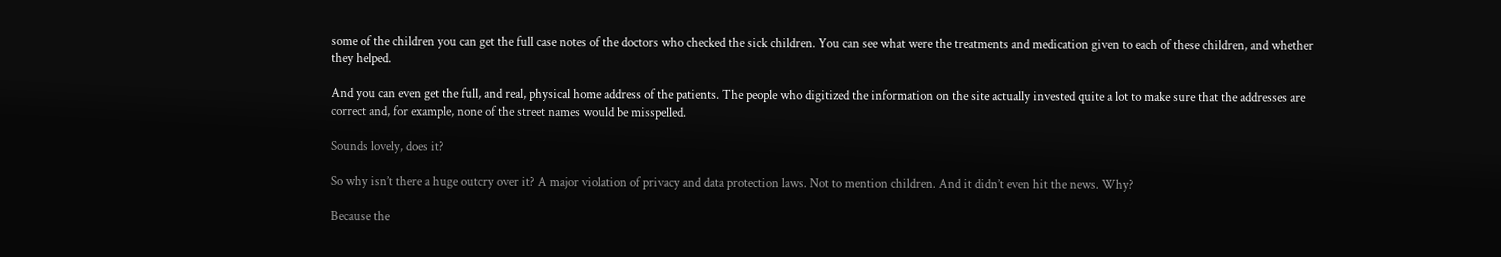some of the children you can get the full case notes of the doctors who checked the sick children. You can see what were the treatments and medication given to each of these children, and whether they helped.

And you can even get the full, and real, physical home address of the patients. The people who digitized the information on the site actually invested quite a lot to make sure that the addresses are correct and, for example, none of the street names would be misspelled.

Sounds lovely, does it?

So why isn’t there a huge outcry over it? A major violation of privacy and data protection laws. Not to mention children. And it didn’t even hit the news. Why?

Because the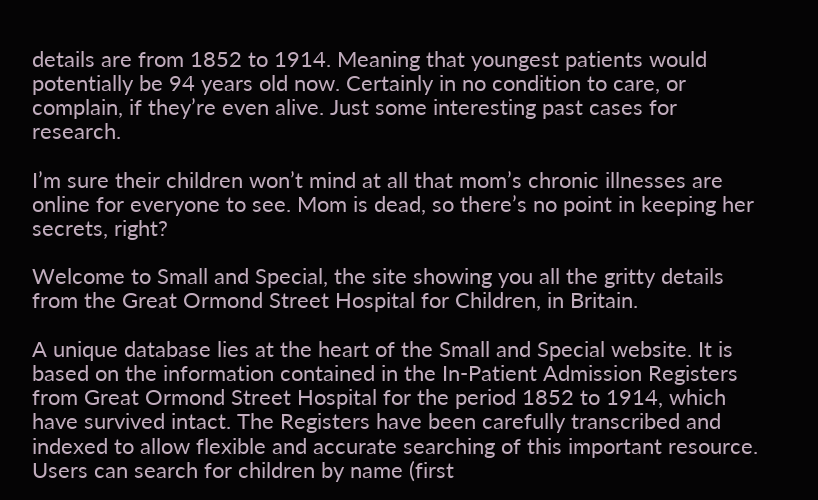details are from 1852 to 1914. Meaning that youngest patients would potentially be 94 years old now. Certainly in no condition to care, or complain, if they’re even alive. Just some interesting past cases for research.

I’m sure their children won’t mind at all that mom’s chronic illnesses are online for everyone to see. Mom is dead, so there’s no point in keeping her secrets, right?

Welcome to Small and Special, the site showing you all the gritty details from the Great Ormond Street Hospital for Children, in Britain.

A unique database lies at the heart of the Small and Special website. It is based on the information contained in the In-Patient Admission Registers from Great Ormond Street Hospital for the period 1852 to 1914, which have survived intact. The Registers have been carefully transcribed and indexed to allow flexible and accurate searching of this important resource. Users can search for children by name (first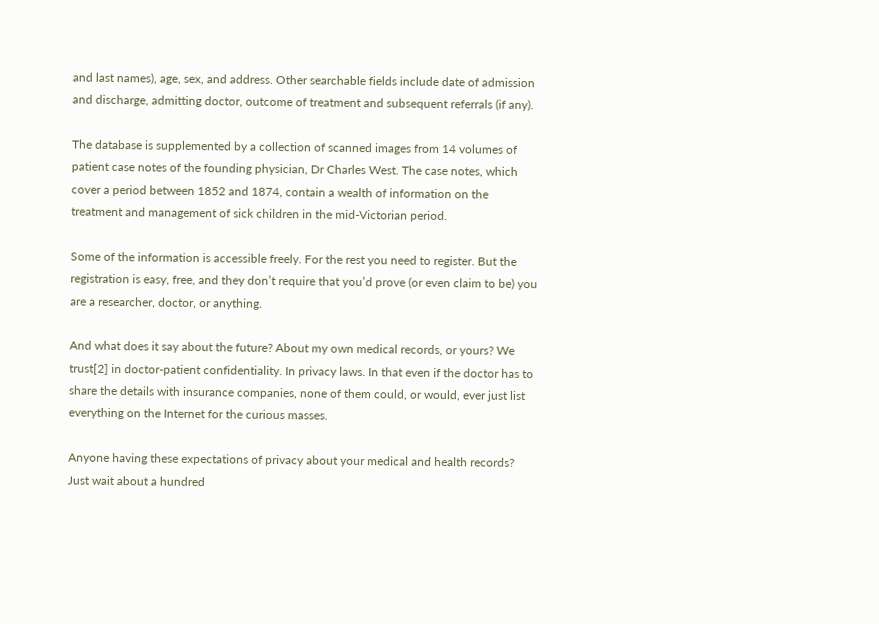and last names), age, sex, and address. Other searchable fields include date of admission and discharge, admitting doctor, outcome of treatment and subsequent referrals (if any).

The database is supplemented by a collection of scanned images from 14 volumes of patient case notes of the founding physician, Dr Charles West. The case notes, which cover a period between 1852 and 1874, contain a wealth of information on the treatment and management of sick children in the mid-Victorian period.

Some of the information is accessible freely. For the rest you need to register. But the registration is easy, free, and they don’t require that you’d prove (or even claim to be) you are a researcher, doctor, or anything.

And what does it say about the future? About my own medical records, or yours? We trust[2] in doctor-patient confidentiality. In privacy laws. In that even if the doctor has to share the details with insurance companies, none of them could, or would, ever just list everything on the Internet for the curious masses.

Anyone having these expectations of privacy about your medical and health records? Just wait about a hundred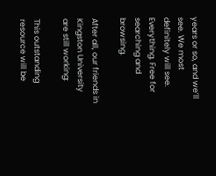years or so, and we’ll see. We most definitely will see. Everything. Free for searching and browsing.

After all, our friends in Kingston University are still working:

This outstanding resource will be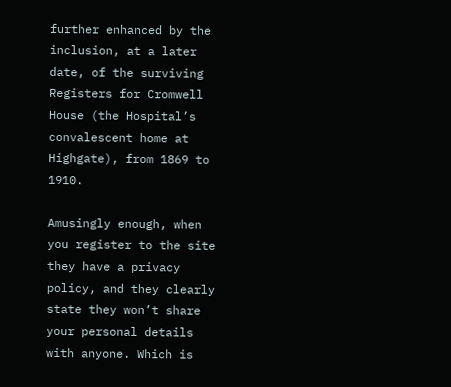further enhanced by the inclusion, at a later date, of the surviving Registers for Cromwell House (the Hospital’s convalescent home at Highgate), from 1869 to 1910.

Amusingly enough, when you register to the site they have a privacy policy, and they clearly state they won’t share your personal details with anyone. Which is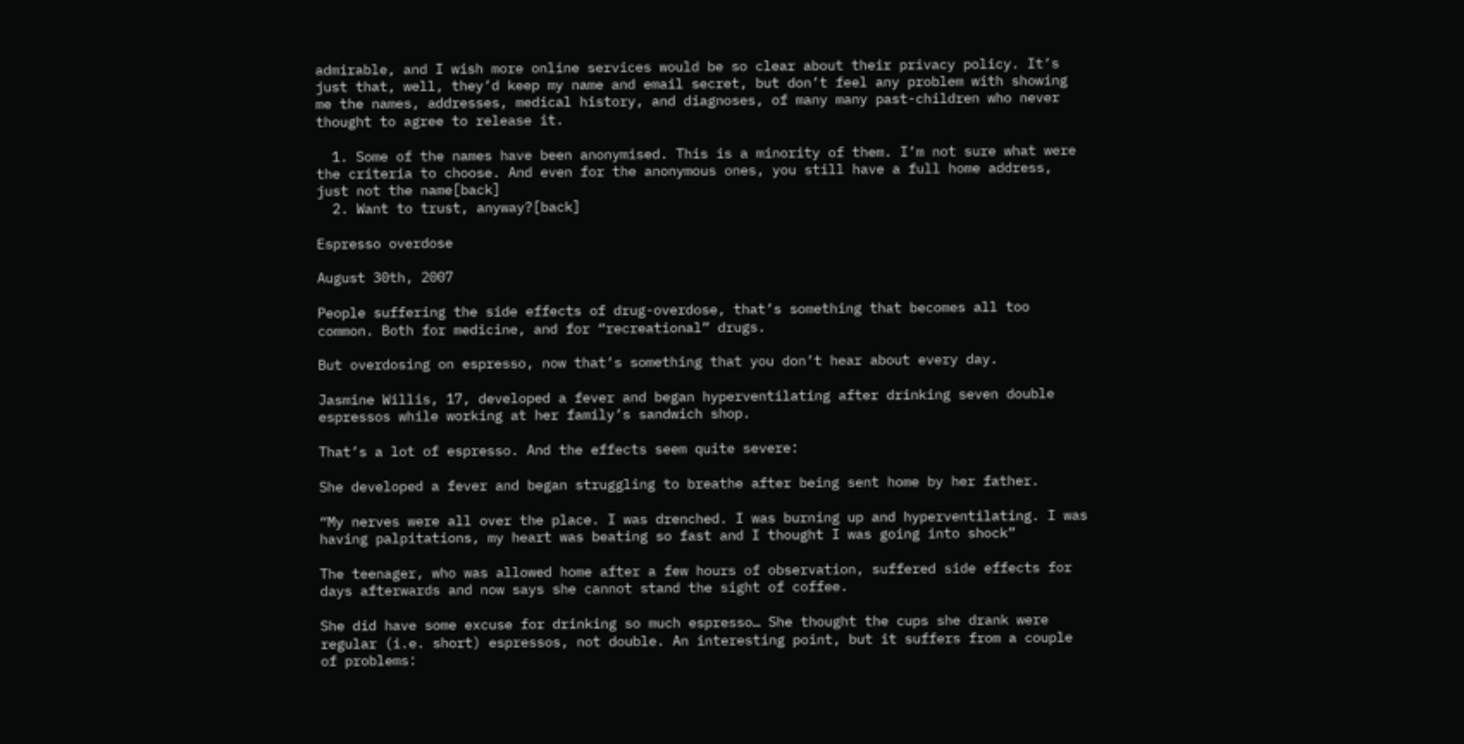admirable, and I wish more online services would be so clear about their privacy policy. It’s just that, well, they’d keep my name and email secret, but don’t feel any problem with showing me the names, addresses, medical history, and diagnoses, of many many past-children who never thought to agree to release it.

  1. Some of the names have been anonymised. This is a minority of them. I’m not sure what were the criteria to choose. And even for the anonymous ones, you still have a full home address, just not the name[back]
  2. Want to trust, anyway?[back]

Espresso overdose

August 30th, 2007

People suffering the side effects of drug-overdose, that’s something that becomes all too common. Both for medicine, and for “recreational” drugs.

But overdosing on espresso, now that’s something that you don’t hear about every day.

Jasmine Willis, 17, developed a fever and began hyperventilating after drinking seven double espressos while working at her family’s sandwich shop.

That’s a lot of espresso. And the effects seem quite severe:

She developed a fever and began struggling to breathe after being sent home by her father.

“My nerves were all over the place. I was drenched. I was burning up and hyperventilating. I was having palpitations, my heart was beating so fast and I thought I was going into shock”

The teenager, who was allowed home after a few hours of observation, suffered side effects for days afterwards and now says she cannot stand the sight of coffee.

She did have some excuse for drinking so much espresso… She thought the cups she drank were regular (i.e. short) espressos, not double. An interesting point, but it suffers from a couple of problems: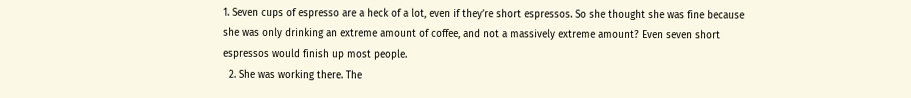1. Seven cups of espresso are a heck of a lot, even if they’re short espressos. So she thought she was fine because she was only drinking an extreme amount of coffee, and not a massively extreme amount? Even seven short espressos would finish up most people.
  2. She was working there. The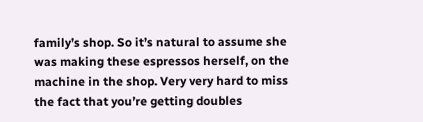family’s shop. So it’s natural to assume she was making these espressos herself, on the machine in the shop. Very very hard to miss the fact that you’re getting doubles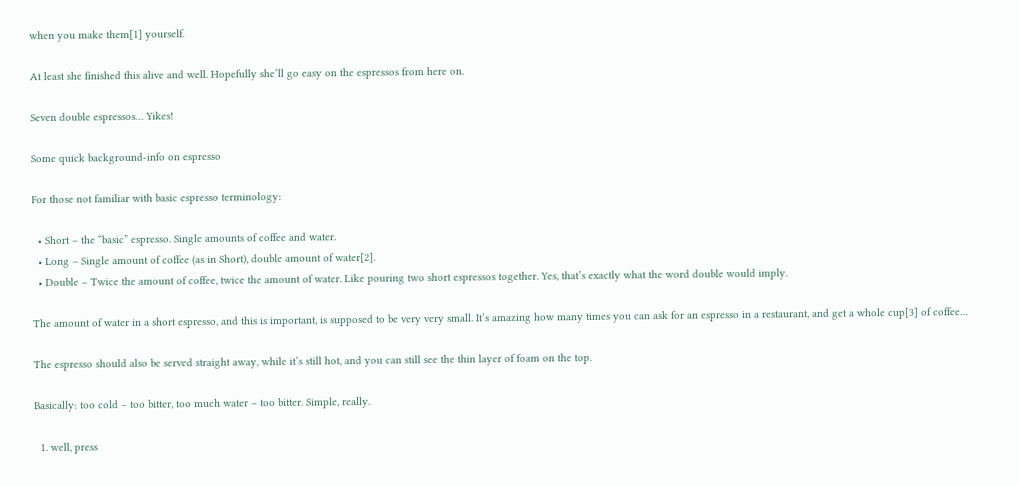when you make them[1] yourself.

At least she finished this alive and well. Hopefully she’ll go easy on the espressos from here on.

Seven double espressos… Yikes!

Some quick background-info on espresso

For those not familiar with basic espresso terminology:

  • Short – the “basic” espresso. Single amounts of coffee and water.
  • Long – Single amount of coffee (as in Short), double amount of water[2].
  • Double – Twice the amount of coffee, twice the amount of water. Like pouring two short espressos together. Yes, that’s exactly what the word double would imply.

The amount of water in a short espresso, and this is important, is supposed to be very very small. It’s amazing how many times you can ask for an espresso in a restaurant, and get a whole cup[3] of coffee…

The espresso should also be served straight away, while it’s still hot, and you can still see the thin layer of foam on the top.

Basically: too cold – too bitter, too much water – too bitter. Simple, really.

  1. well, press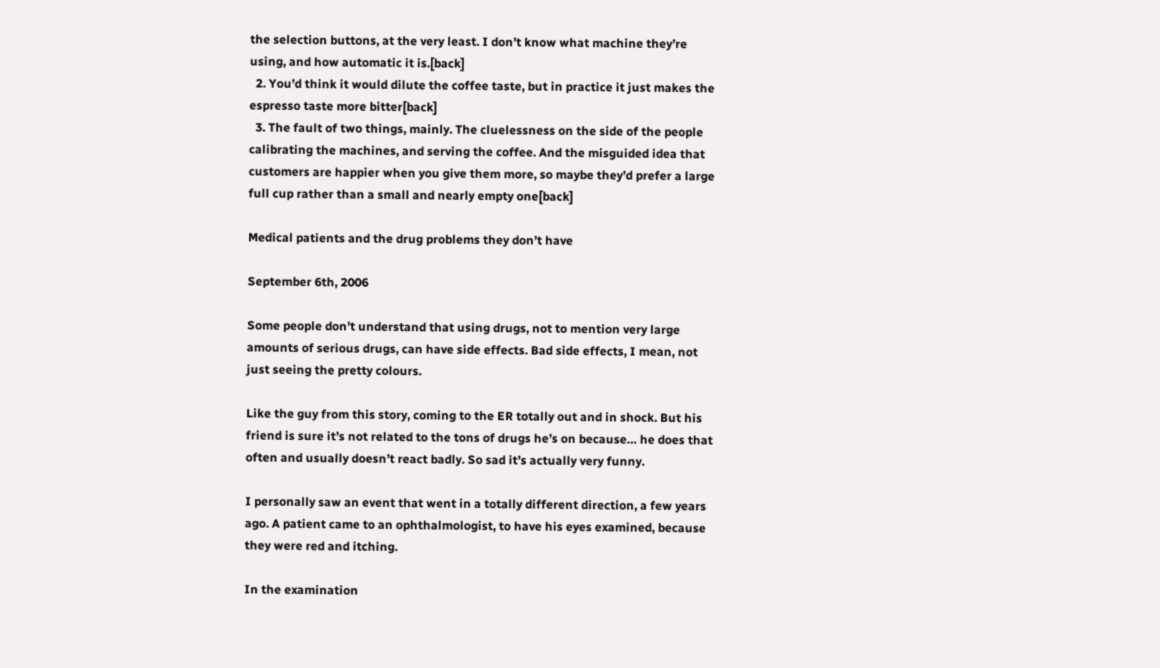the selection buttons, at the very least. I don’t know what machine they’re using, and how automatic it is.[back]
  2. You’d think it would dilute the coffee taste, but in practice it just makes the espresso taste more bitter[back]
  3. The fault of two things, mainly. The cluelessness on the side of the people calibrating the machines, and serving the coffee. And the misguided idea that customers are happier when you give them more, so maybe they’d prefer a large full cup rather than a small and nearly empty one[back]

Medical patients and the drug problems they don’t have

September 6th, 2006

Some people don’t understand that using drugs, not to mention very large amounts of serious drugs, can have side effects. Bad side effects, I mean, not just seeing the pretty colours.

Like the guy from this story, coming to the ER totally out and in shock. But his friend is sure it’s not related to the tons of drugs he’s on because… he does that often and usually doesn’t react badly. So sad it’s actually very funny.

I personally saw an event that went in a totally different direction, a few years ago. A patient came to an ophthalmologist, to have his eyes examined, because they were red and itching.

In the examination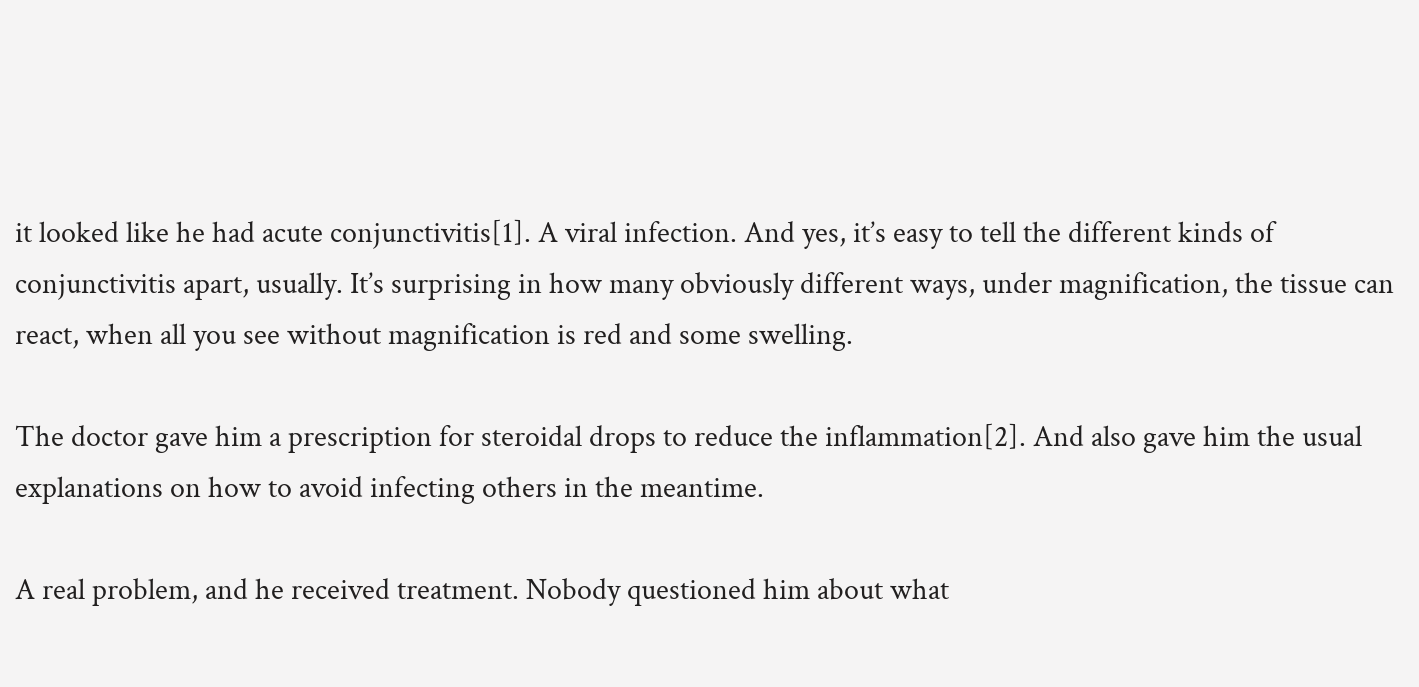it looked like he had acute conjunctivitis[1]. A viral infection. And yes, it’s easy to tell the different kinds of conjunctivitis apart, usually. It’s surprising in how many obviously different ways, under magnification, the tissue can react, when all you see without magnification is red and some swelling.

The doctor gave him a prescription for steroidal drops to reduce the inflammation[2]. And also gave him the usual explanations on how to avoid infecting others in the meantime.

A real problem, and he received treatment. Nobody questioned him about what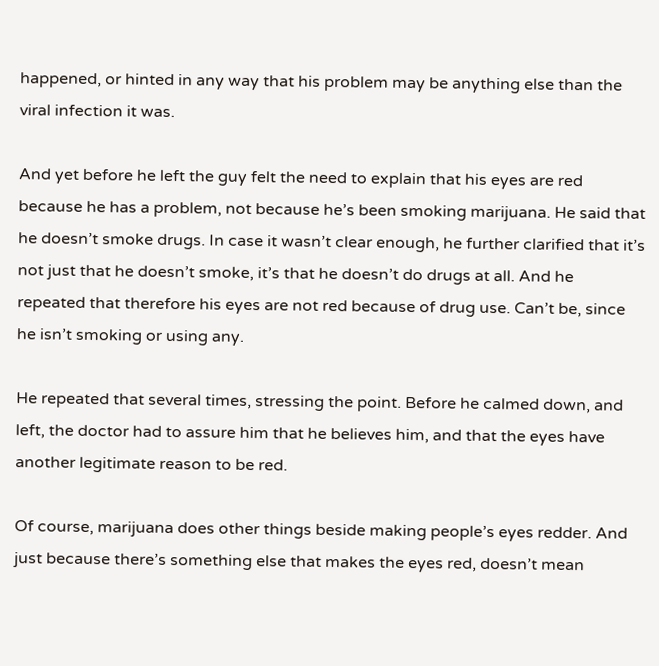happened, or hinted in any way that his problem may be anything else than the viral infection it was.

And yet before he left the guy felt the need to explain that his eyes are red because he has a problem, not because he’s been smoking marijuana. He said that he doesn’t smoke drugs. In case it wasn’t clear enough, he further clarified that it’s not just that he doesn’t smoke, it’s that he doesn’t do drugs at all. And he repeated that therefore his eyes are not red because of drug use. Can’t be, since he isn’t smoking or using any.

He repeated that several times, stressing the point. Before he calmed down, and left, the doctor had to assure him that he believes him, and that the eyes have another legitimate reason to be red.

Of course, marijuana does other things beside making people’s eyes redder. And just because there’s something else that makes the eyes red, doesn’t mean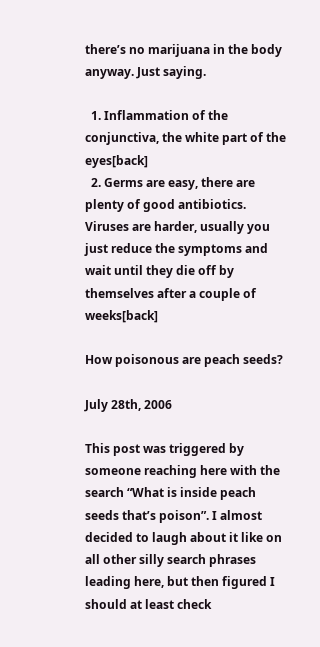there’s no marijuana in the body anyway. Just saying.

  1. Inflammation of the conjunctiva, the white part of the eyes[back]
  2. Germs are easy, there are plenty of good antibiotics. Viruses are harder, usually you just reduce the symptoms and wait until they die off by themselves after a couple of weeks[back]

How poisonous are peach seeds?

July 28th, 2006

This post was triggered by someone reaching here with the search “What is inside peach seeds that’s poison”. I almost decided to laugh about it like on all other silly search phrases leading here, but then figured I should at least check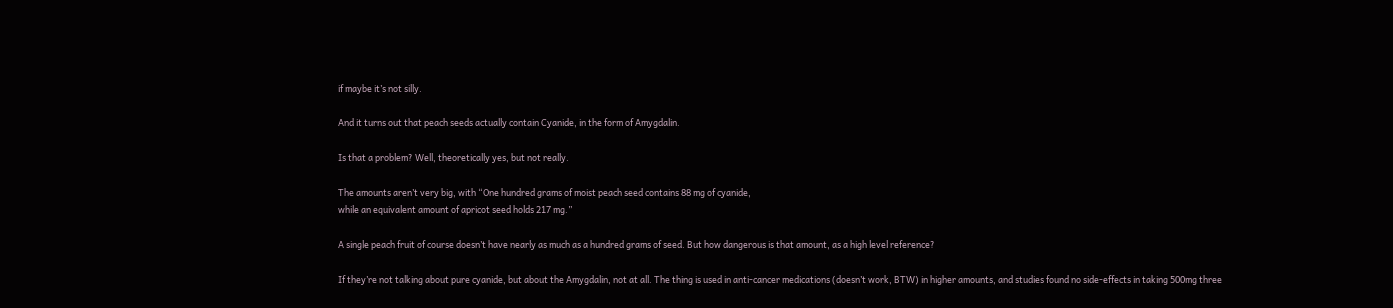if maybe it’s not silly.

And it turns out that peach seeds actually contain Cyanide, in the form of Amygdalin.

Is that a problem? Well, theoretically yes, but not really.

The amounts aren’t very big, with “One hundred grams of moist peach seed contains 88 mg of cyanide,
while an equivalent amount of apricot seed holds 217 mg.”

A single peach fruit of course doesn’t have nearly as much as a hundred grams of seed. But how dangerous is that amount, as a high level reference?

If they’re not talking about pure cyanide, but about the Amygdalin, not at all. The thing is used in anti-cancer medications (doesn’t work, BTW) in higher amounts, and studies found no side-effects in taking 500mg three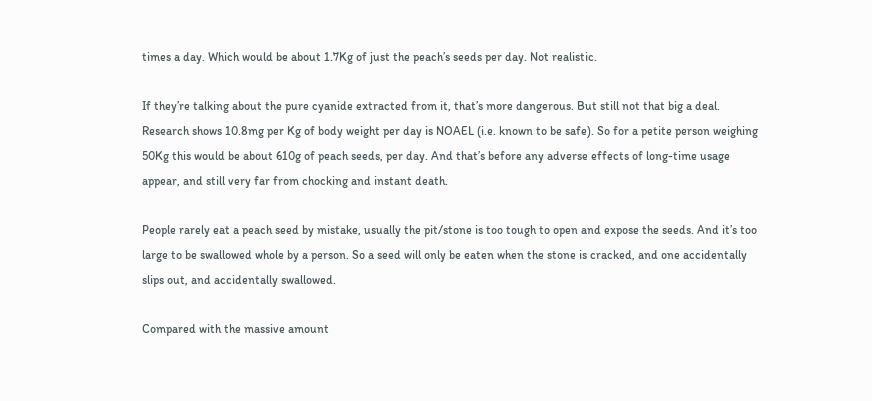times a day. Which would be about 1.7Kg of just the peach’s seeds per day. Not realistic.

If they’re talking about the pure cyanide extracted from it, that’s more dangerous. But still not that big a deal. Research shows 10.8mg per Kg of body weight per day is NOAEL (i.e. known to be safe). So for a petite person weighing 50Kg this would be about 610g of peach seeds, per day. And that’s before any adverse effects of long-time usage appear, and still very far from chocking and instant death.

People rarely eat a peach seed by mistake, usually the pit/stone is too tough to open and expose the seeds. And it’s too large to be swallowed whole by a person. So a seed will only be eaten when the stone is cracked, and one accidentally slips out, and accidentally swallowed.

Compared with the massive amount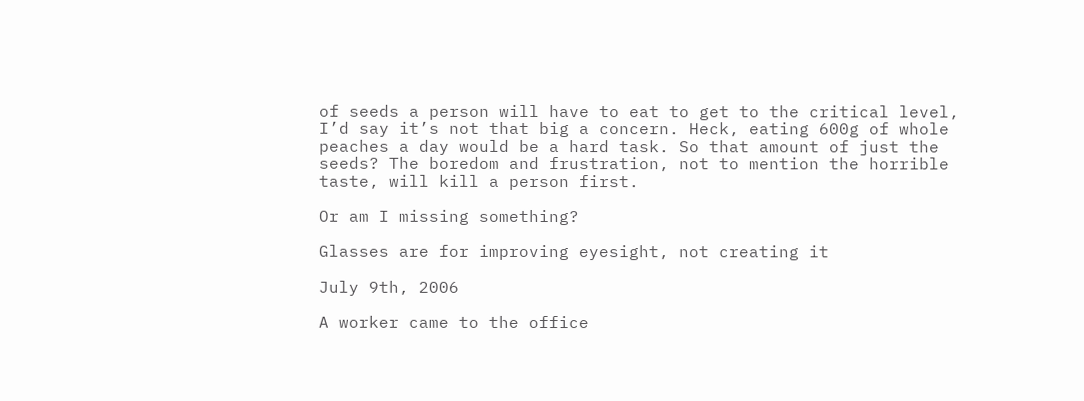of seeds a person will have to eat to get to the critical level, I’d say it’s not that big a concern. Heck, eating 600g of whole peaches a day would be a hard task. So that amount of just the seeds? The boredom and frustration, not to mention the horrible taste, will kill a person first.

Or am I missing something?

Glasses are for improving eyesight, not creating it

July 9th, 2006

A worker came to the office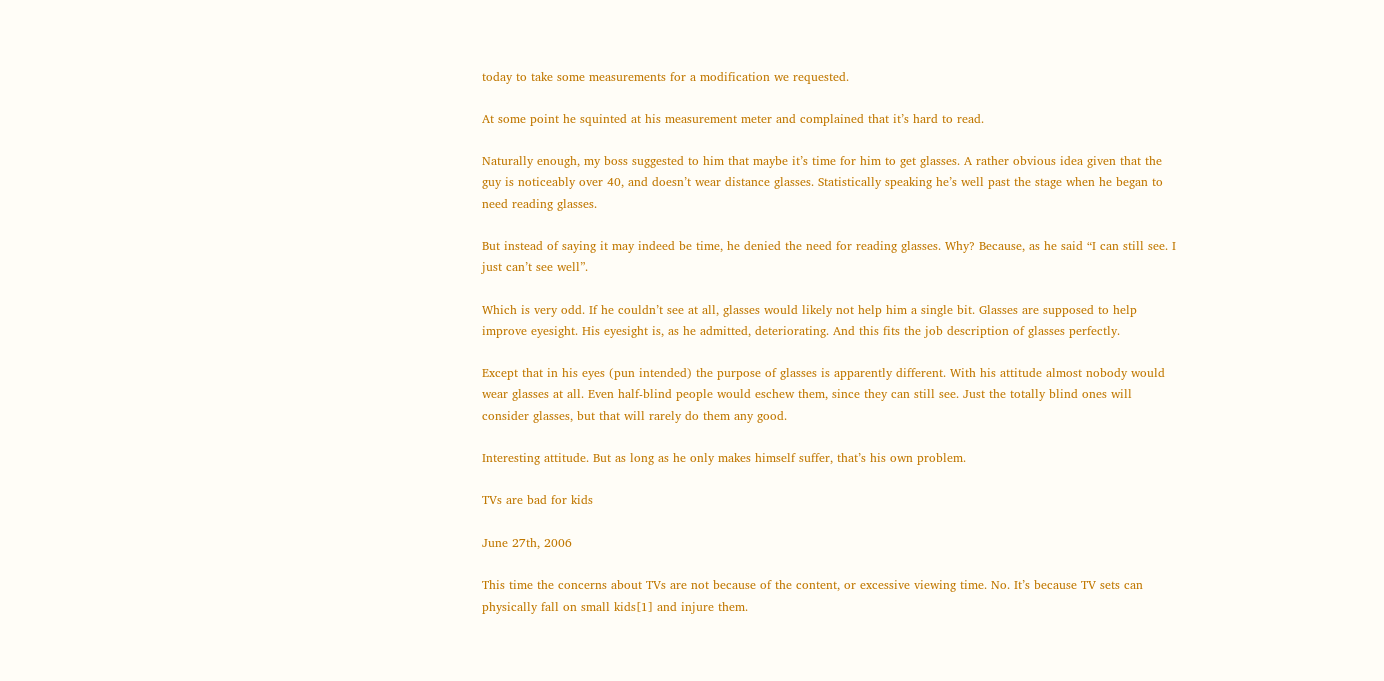today to take some measurements for a modification we requested.

At some point he squinted at his measurement meter and complained that it’s hard to read.

Naturally enough, my boss suggested to him that maybe it’s time for him to get glasses. A rather obvious idea given that the guy is noticeably over 40, and doesn’t wear distance glasses. Statistically speaking he’s well past the stage when he began to need reading glasses.

But instead of saying it may indeed be time, he denied the need for reading glasses. Why? Because, as he said “I can still see. I just can’t see well”.

Which is very odd. If he couldn’t see at all, glasses would likely not help him a single bit. Glasses are supposed to help improve eyesight. His eyesight is, as he admitted, deteriorating. And this fits the job description of glasses perfectly.

Except that in his eyes (pun intended) the purpose of glasses is apparently different. With his attitude almost nobody would wear glasses at all. Even half-blind people would eschew them, since they can still see. Just the totally blind ones will consider glasses, but that will rarely do them any good.

Interesting attitude. But as long as he only makes himself suffer, that’s his own problem.

TVs are bad for kids

June 27th, 2006

This time the concerns about TVs are not because of the content, or excessive viewing time. No. It’s because TV sets can physically fall on small kids[1] and injure them.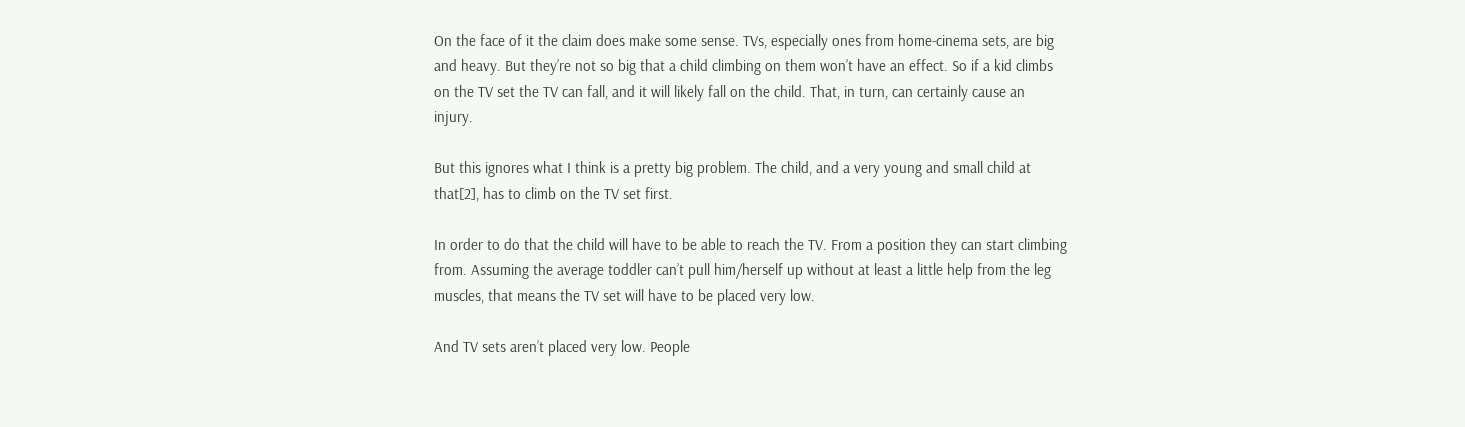On the face of it the claim does make some sense. TVs, especially ones from home-cinema sets, are big and heavy. But they’re not so big that a child climbing on them won’t have an effect. So if a kid climbs on the TV set the TV can fall, and it will likely fall on the child. That, in turn, can certainly cause an injury.

But this ignores what I think is a pretty big problem. The child, and a very young and small child at that[2], has to climb on the TV set first.

In order to do that the child will have to be able to reach the TV. From a position they can start climbing from. Assuming the average toddler can’t pull him/herself up without at least a little help from the leg muscles, that means the TV set will have to be placed very low.

And TV sets aren’t placed very low. People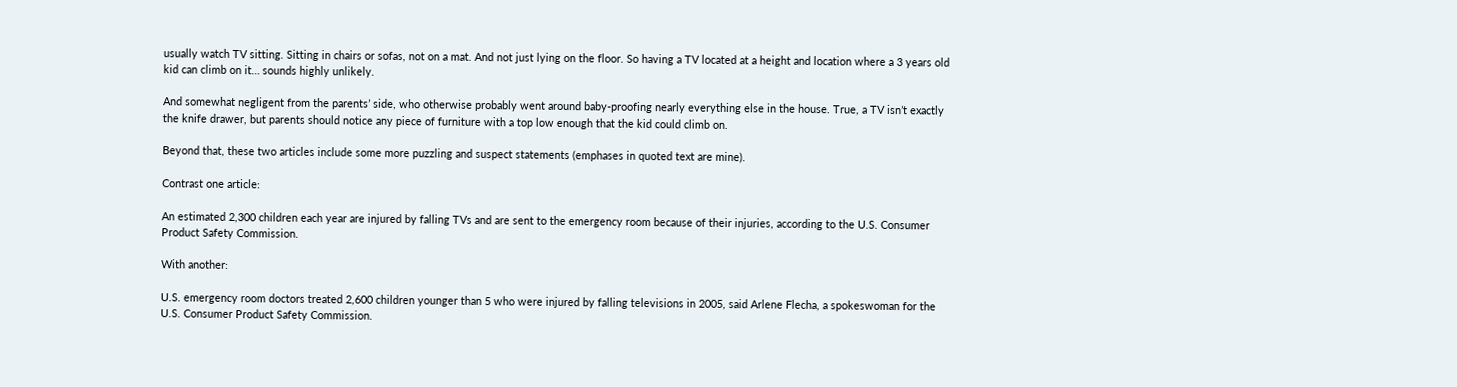usually watch TV sitting. Sitting in chairs or sofas, not on a mat. And not just lying on the floor. So having a TV located at a height and location where a 3 years old kid can climb on it… sounds highly unlikely.

And somewhat negligent from the parents’ side, who otherwise probably went around baby-proofing nearly everything else in the house. True, a TV isn’t exactly the knife drawer, but parents should notice any piece of furniture with a top low enough that the kid could climb on.

Beyond that, these two articles include some more puzzling and suspect statements (emphases in quoted text are mine).

Contrast one article:

An estimated 2,300 children each year are injured by falling TVs and are sent to the emergency room because of their injuries, according to the U.S. Consumer Product Safety Commission.

With another:

U.S. emergency room doctors treated 2,600 children younger than 5 who were injured by falling televisions in 2005, said Arlene Flecha, a spokeswoman for the U.S. Consumer Product Safety Commission.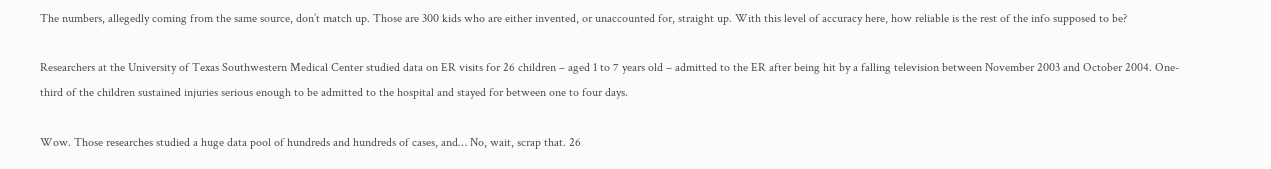The numbers, allegedly coming from the same source, don’t match up. Those are 300 kids who are either invented, or unaccounted for, straight up. With this level of accuracy here, how reliable is the rest of the info supposed to be?

Researchers at the University of Texas Southwestern Medical Center studied data on ER visits for 26 children – aged 1 to 7 years old – admitted to the ER after being hit by a falling television between November 2003 and October 2004. One-third of the children sustained injuries serious enough to be admitted to the hospital and stayed for between one to four days.

Wow. Those researches studied a huge data pool of hundreds and hundreds of cases, and… No, wait, scrap that. 26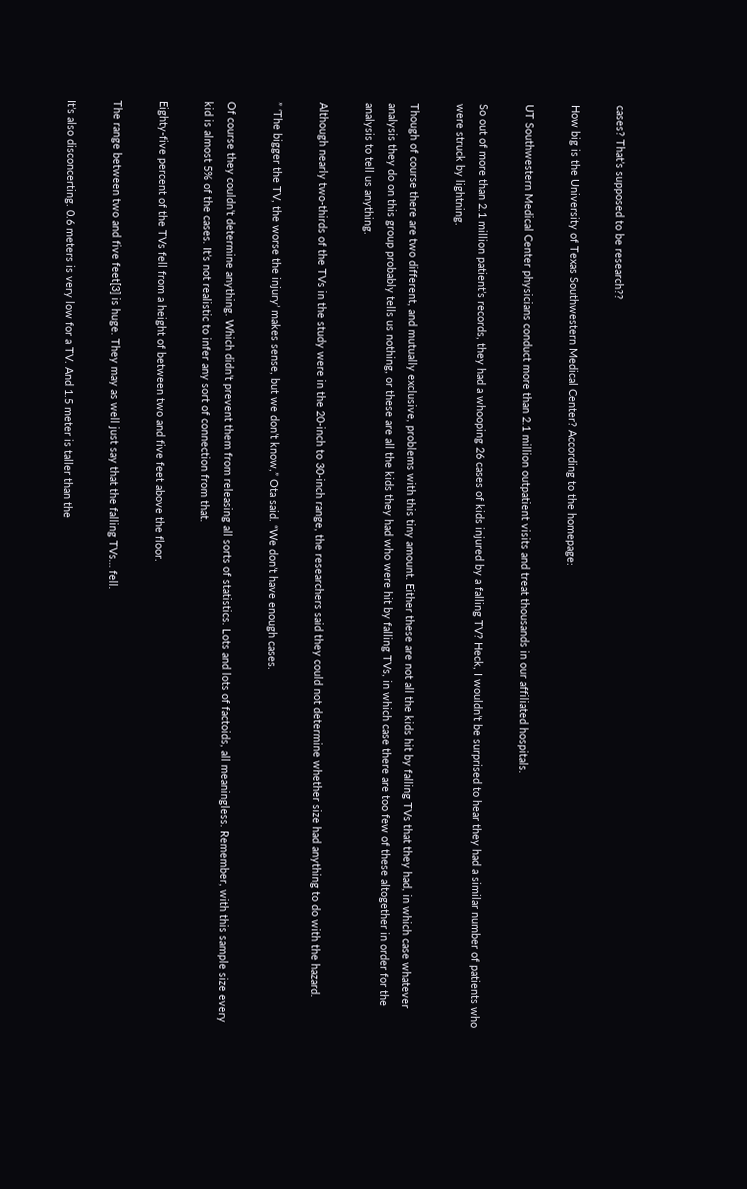cases? That’s supposed to be research??

How big is the University of Texas Southwestern Medical Center? According to the homepage:

UT Southwestern Medical Center physicians conduct more than 2.1 million outpatient visits and treat thousands in our affiliated hospitals.

So out of more than 2.1 million patient’s records, they had a whooping 26 cases of kids injured by a falling TV? Heck, I wouldn’t be surprised to hear they had a similar number of patients who were struck by lightning.

Though of course there are two different, and mutually exclusive, problems with this tiny amount. Either these are not all the kids hit by falling TVs that they had, in which case whatever analysis they do on this group probably tells us nothing, or these are all the kids they had who were hit by falling TVs, in which case there are too few of these altogether in order for the analysis to tell us anything.

Although nearly two-thirds of the TVs in the study were in the 20-inch to 30-inch range, the researchers said they could not determine whether size had anything to do with the hazard.

” ‘The bigger the TV, the worse the injury’ makes sense, but we don’t know,” Ota said. “We don’t have enough cases.

Of course they couldn’t determine anything. Which didn’t prevent them from releasing all sorts of statistics. Lots and lots of factoids, all meaningless. Remember, with this sample size every kid is almost 5% of the cases. It’s not realistic to infer any sort of connection from that.

Eighty-five percent of the TVs fell from a height of between two and five feet above the floor.

The range between two and five feet[3] is huge. They may as well just say that the falling TVs… fell.

It’s also disconcerting. 0.6 meters is very low for a TV. And 1.5 meter is taller than the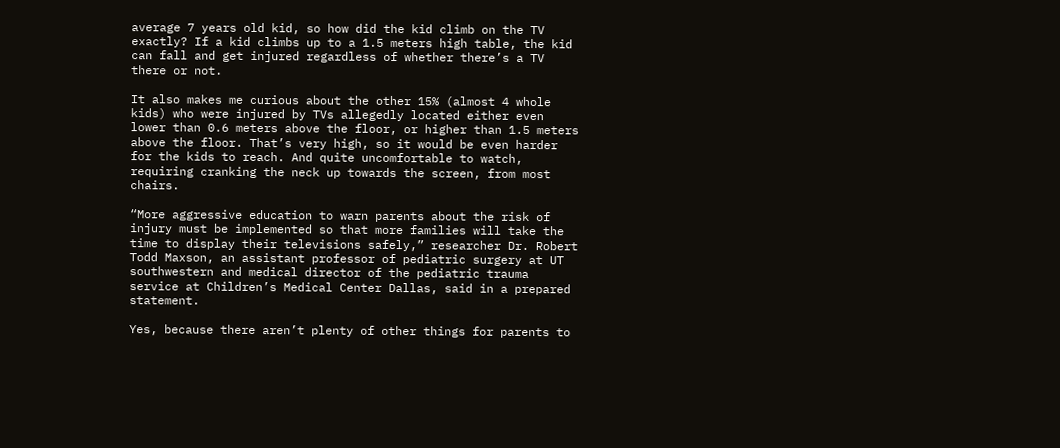average 7 years old kid, so how did the kid climb on the TV exactly? If a kid climbs up to a 1.5 meters high table, the kid can fall and get injured regardless of whether there’s a TV there or not.

It also makes me curious about the other 15% (almost 4 whole kids) who were injured by TVs allegedly located either even lower than 0.6 meters above the floor, or higher than 1.5 meters above the floor. That’s very high, so it would be even harder for the kids to reach. And quite uncomfortable to watch, requiring cranking the neck up towards the screen, from most chairs.

“More aggressive education to warn parents about the risk of injury must be implemented so that more families will take the time to display their televisions safely,” researcher Dr. Robert Todd Maxson, an assistant professor of pediatric surgery at UT southwestern and medical director of the pediatric trauma service at Children’s Medical Center Dallas, said in a prepared statement.

Yes, because there aren’t plenty of other things for parents to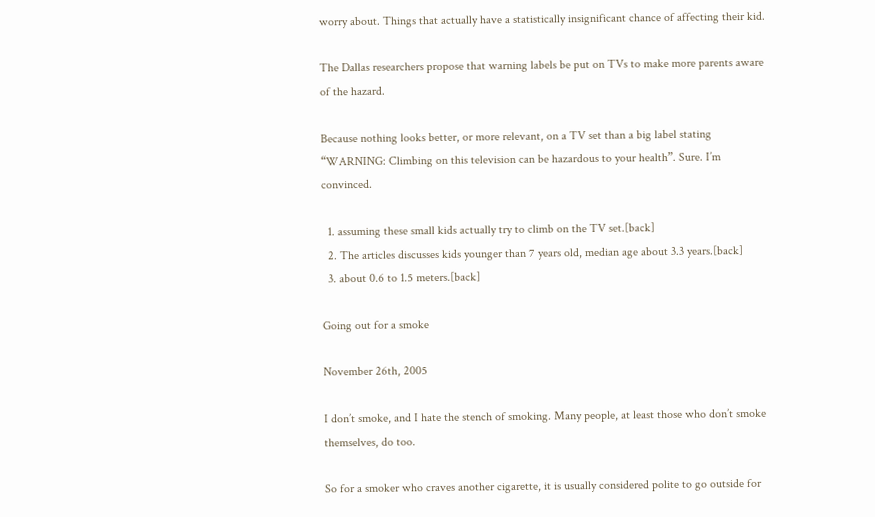worry about. Things that actually have a statistically insignificant chance of affecting their kid.

The Dallas researchers propose that warning labels be put on TVs to make more parents aware of the hazard.

Because nothing looks better, or more relevant, on a TV set than a big label stating “WARNING: Climbing on this television can be hazardous to your health”. Sure. I’m convinced.

  1. assuming these small kids actually try to climb on the TV set.[back]
  2. The articles discusses kids younger than 7 years old, median age about 3.3 years.[back]
  3. about 0.6 to 1.5 meters.[back]

Going out for a smoke

November 26th, 2005

I don’t smoke, and I hate the stench of smoking. Many people, at least those who don’t smoke themselves, do too.

So for a smoker who craves another cigarette, it is usually considered polite to go outside for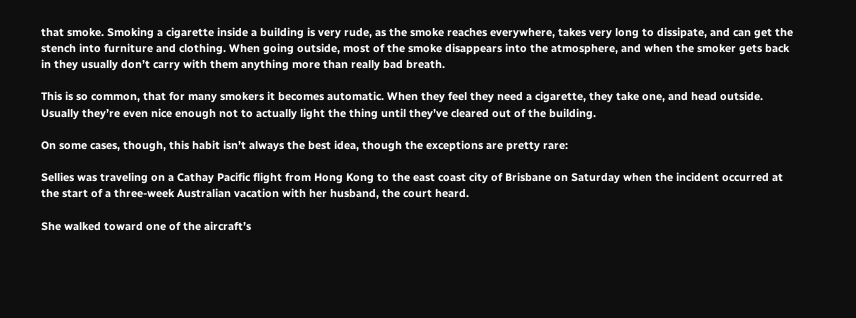that smoke. Smoking a cigarette inside a building is very rude, as the smoke reaches everywhere, takes very long to dissipate, and can get the stench into furniture and clothing. When going outside, most of the smoke disappears into the atmosphere, and when the smoker gets back in they usually don’t carry with them anything more than really bad breath.

This is so common, that for many smokers it becomes automatic. When they feel they need a cigarette, they take one, and head outside. Usually they’re even nice enough not to actually light the thing until they’ve cleared out of the building.

On some cases, though, this habit isn’t always the best idea, though the exceptions are pretty rare:

Sellies was traveling on a Cathay Pacific flight from Hong Kong to the east coast city of Brisbane on Saturday when the incident occurred at the start of a three-week Australian vacation with her husband, the court heard.

She walked toward one of the aircraft’s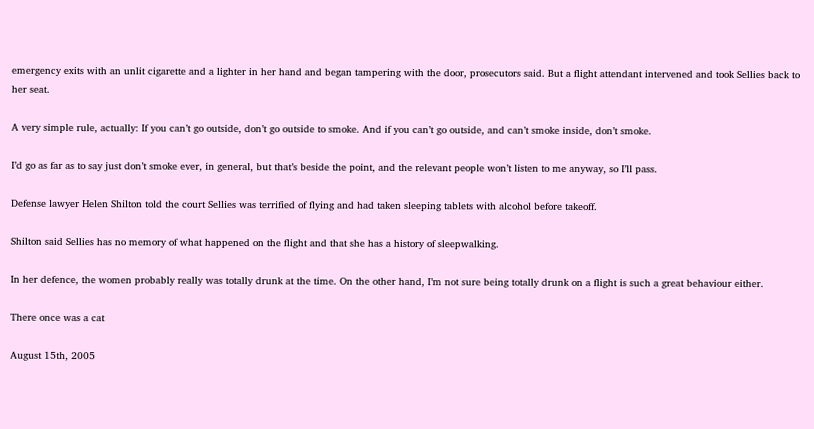emergency exits with an unlit cigarette and a lighter in her hand and began tampering with the door, prosecutors said. But a flight attendant intervened and took Sellies back to her seat.

A very simple rule, actually: If you can’t go outside, don’t go outside to smoke. And if you can’t go outside, and can’t smoke inside, don’t smoke.

I’d go as far as to say just don’t smoke ever, in general, but that’s beside the point, and the relevant people won’t listen to me anyway, so I’ll pass.

Defense lawyer Helen Shilton told the court Sellies was terrified of flying and had taken sleeping tablets with alcohol before takeoff.

Shilton said Sellies has no memory of what happened on the flight and that she has a history of sleepwalking.

In her defence, the women probably really was totally drunk at the time. On the other hand, I’m not sure being totally drunk on a flight is such a great behaviour either.

There once was a cat

August 15th, 2005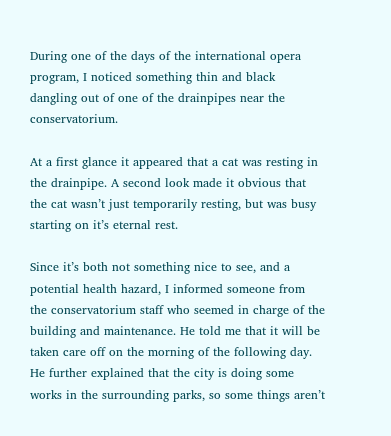During one of the days of the international opera program, I noticed something thin and black dangling out of one of the drainpipes near the conservatorium.

At a first glance it appeared that a cat was resting in the drainpipe. A second look made it obvious that the cat wasn’t just temporarily resting, but was busy starting on it’s eternal rest.

Since it’s both not something nice to see, and a potential health hazard, I informed someone from the conservatorium staff who seemed in charge of the building and maintenance. He told me that it will be taken care off on the morning of the following day. He further explained that the city is doing some works in the surrounding parks, so some things aren’t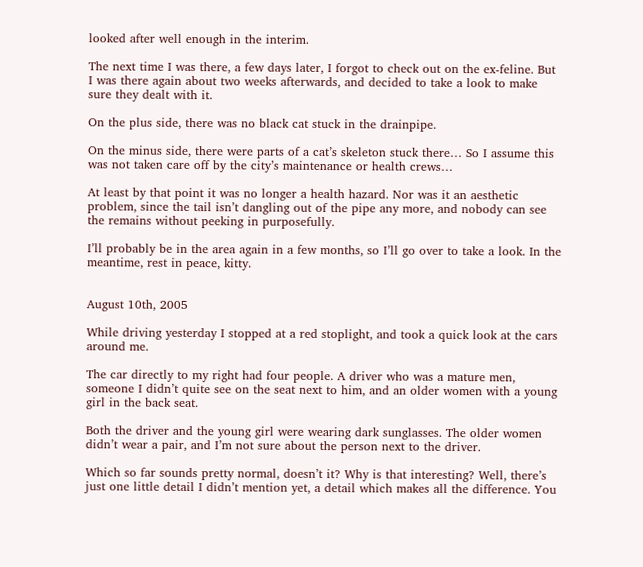looked after well enough in the interim.

The next time I was there, a few days later, I forgot to check out on the ex-feline. But I was there again about two weeks afterwards, and decided to take a look to make sure they dealt with it.

On the plus side, there was no black cat stuck in the drainpipe.

On the minus side, there were parts of a cat’s skeleton stuck there… So I assume this was not taken care off by the city’s maintenance or health crews…

At least by that point it was no longer a health hazard. Nor was it an aesthetic problem, since the tail isn’t dangling out of the pipe any more, and nobody can see the remains without peeking in purposefully.

I’ll probably be in the area again in a few months, so I’ll go over to take a look. In the meantime, rest in peace, kitty.


August 10th, 2005

While driving yesterday I stopped at a red stoplight, and took a quick look at the cars around me.

The car directly to my right had four people. A driver who was a mature men, someone I didn’t quite see on the seat next to him, and an older women with a young girl in the back seat.

Both the driver and the young girl were wearing dark sunglasses. The older women didn’t wear a pair, and I’m not sure about the person next to the driver.

Which so far sounds pretty normal, doesn’t it? Why is that interesting? Well, there’s just one little detail I didn’t mention yet, a detail which makes all the difference. You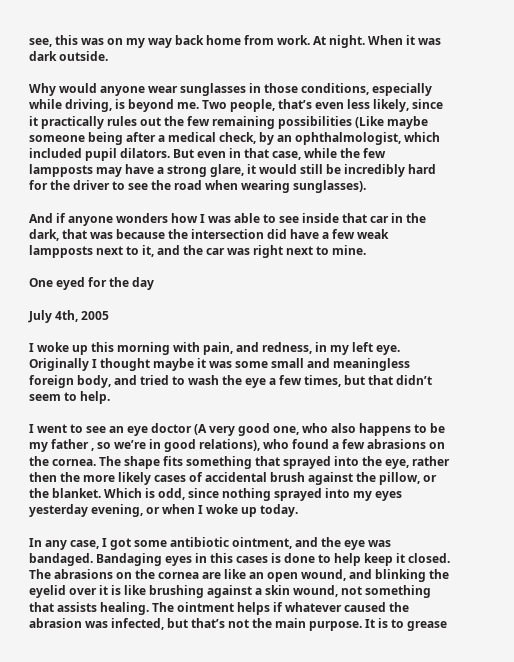see, this was on my way back home from work. At night. When it was dark outside.

Why would anyone wear sunglasses in those conditions, especially while driving, is beyond me. Two people, that’s even less likely, since it practically rules out the few remaining possibilities (Like maybe someone being after a medical check, by an ophthalmologist, which included pupil dilators. But even in that case, while the few lampposts may have a strong glare, it would still be incredibly hard for the driver to see the road when wearing sunglasses).

And if anyone wonders how I was able to see inside that car in the dark, that was because the intersection did have a few weak lampposts next to it, and the car was right next to mine.

One eyed for the day

July 4th, 2005

I woke up this morning with pain, and redness, in my left eye. Originally I thought maybe it was some small and meaningless foreign body, and tried to wash the eye a few times, but that didn’t seem to help.

I went to see an eye doctor (A very good one, who also happens to be my father , so we’re in good relations), who found a few abrasions on the cornea. The shape fits something that sprayed into the eye, rather then the more likely cases of accidental brush against the pillow, or the blanket. Which is odd, since nothing sprayed into my eyes yesterday evening, or when I woke up today.

In any case, I got some antibiotic ointment, and the eye was bandaged. Bandaging eyes in this cases is done to help keep it closed. The abrasions on the cornea are like an open wound, and blinking the eyelid over it is like brushing against a skin wound, not something that assists healing. The ointment helps if whatever caused the abrasion was infected, but that’s not the main purpose. It is to grease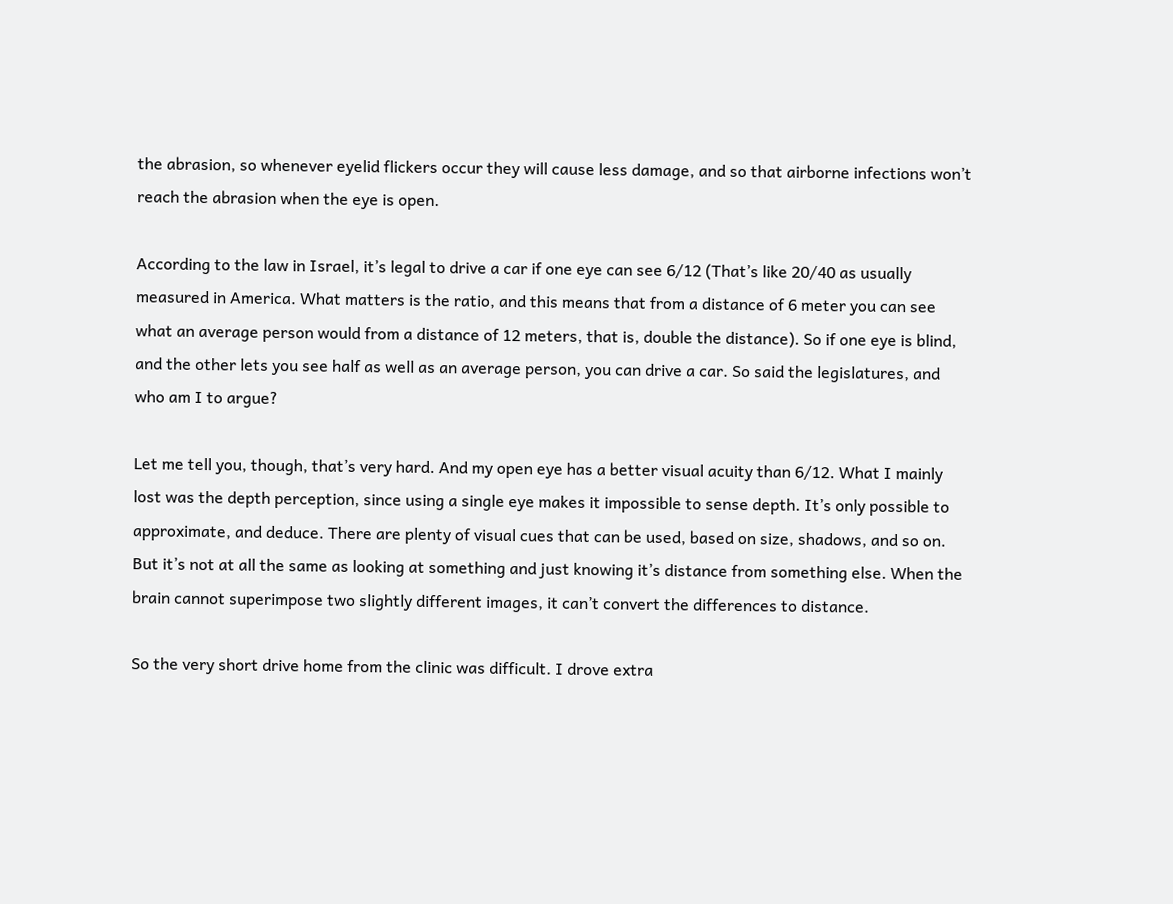the abrasion, so whenever eyelid flickers occur they will cause less damage, and so that airborne infections won’t reach the abrasion when the eye is open.

According to the law in Israel, it’s legal to drive a car if one eye can see 6/12 (That’s like 20/40 as usually measured in America. What matters is the ratio, and this means that from a distance of 6 meter you can see what an average person would from a distance of 12 meters, that is, double the distance). So if one eye is blind, and the other lets you see half as well as an average person, you can drive a car. So said the legislatures, and who am I to argue?

Let me tell you, though, that’s very hard. And my open eye has a better visual acuity than 6/12. What I mainly lost was the depth perception, since using a single eye makes it impossible to sense depth. It’s only possible to approximate, and deduce. There are plenty of visual cues that can be used, based on size, shadows, and so on. But it’s not at all the same as looking at something and just knowing it’s distance from something else. When the brain cannot superimpose two slightly different images, it can’t convert the differences to distance.

So the very short drive home from the clinic was difficult. I drove extra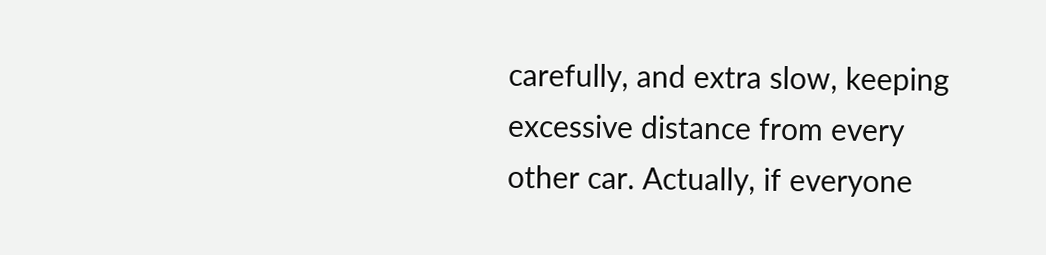carefully, and extra slow, keeping excessive distance from every other car. Actually, if everyone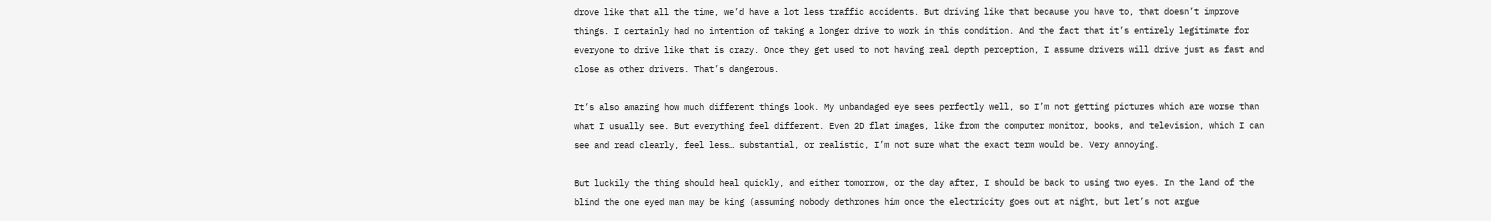drove like that all the time, we’d have a lot less traffic accidents. But driving like that because you have to, that doesn’t improve things. I certainly had no intention of taking a longer drive to work in this condition. And the fact that it’s entirely legitimate for everyone to drive like that is crazy. Once they get used to not having real depth perception, I assume drivers will drive just as fast and close as other drivers. That’s dangerous.

It’s also amazing how much different things look. My unbandaged eye sees perfectly well, so I’m not getting pictures which are worse than what I usually see. But everything feel different. Even 2D flat images, like from the computer monitor, books, and television, which I can see and read clearly, feel less… substantial, or realistic, I’m not sure what the exact term would be. Very annoying.

But luckily the thing should heal quickly, and either tomorrow, or the day after, I should be back to using two eyes. In the land of the blind the one eyed man may be king (assuming nobody dethrones him once the electricity goes out at night, but let’s not argue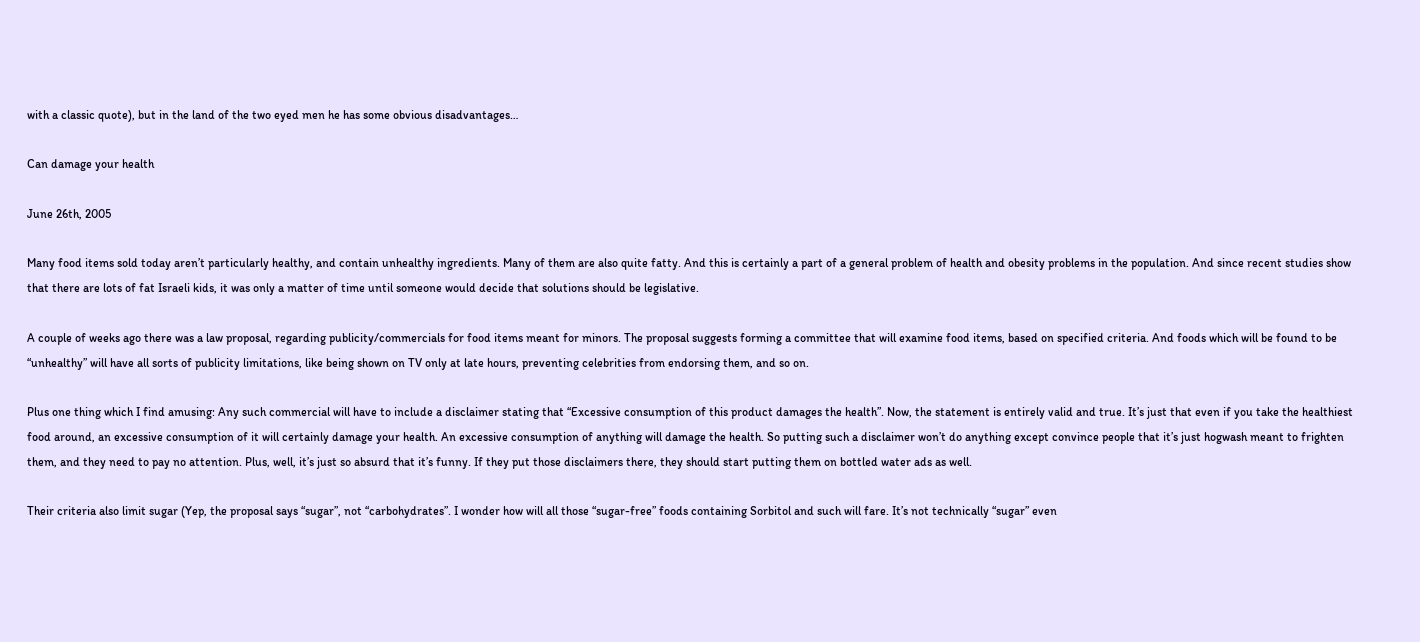with a classic quote), but in the land of the two eyed men he has some obvious disadvantages…

Can damage your health

June 26th, 2005

Many food items sold today aren’t particularly healthy, and contain unhealthy ingredients. Many of them are also quite fatty. And this is certainly a part of a general problem of health and obesity problems in the population. And since recent studies show that there are lots of fat Israeli kids, it was only a matter of time until someone would decide that solutions should be legislative.

A couple of weeks ago there was a law proposal, regarding publicity/commercials for food items meant for minors. The proposal suggests forming a committee that will examine food items, based on specified criteria. And foods which will be found to be “unhealthy” will have all sorts of publicity limitations, like being shown on TV only at late hours, preventing celebrities from endorsing them, and so on.

Plus one thing which I find amusing: Any such commercial will have to include a disclaimer stating that “Excessive consumption of this product damages the health”. Now, the statement is entirely valid and true. It’s just that even if you take the healthiest food around, an excessive consumption of it will certainly damage your health. An excessive consumption of anything will damage the health. So putting such a disclaimer won’t do anything except convince people that it’s just hogwash meant to frighten them, and they need to pay no attention. Plus, well, it’s just so absurd that it’s funny. If they put those disclaimers there, they should start putting them on bottled water ads as well.

Their criteria also limit sugar (Yep, the proposal says “sugar”, not “carbohydrates”. I wonder how will all those “sugar-free” foods containing Sorbitol and such will fare. It’s not technically “sugar” even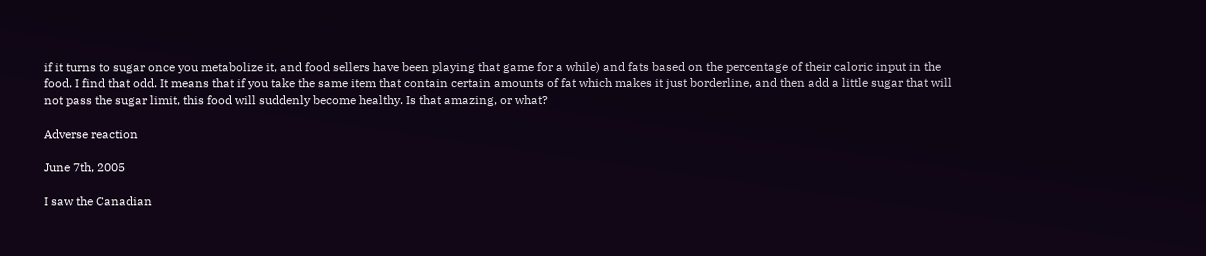if it turns to sugar once you metabolize it, and food sellers have been playing that game for a while) and fats based on the percentage of their caloric input in the food. I find that odd. It means that if you take the same item that contain certain amounts of fat which makes it just borderline, and then add a little sugar that will not pass the sugar limit, this food will suddenly become healthy. Is that amazing, or what?

Adverse reaction

June 7th, 2005

I saw the Canadian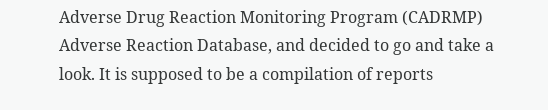Adverse Drug Reaction Monitoring Program (CADRMP) Adverse Reaction Database, and decided to go and take a look. It is supposed to be a compilation of reports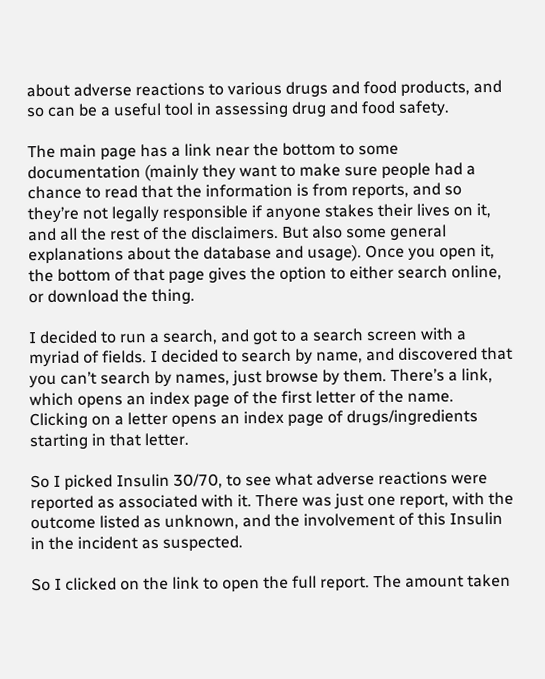about adverse reactions to various drugs and food products, and so can be a useful tool in assessing drug and food safety.

The main page has a link near the bottom to some documentation (mainly they want to make sure people had a chance to read that the information is from reports, and so they’re not legally responsible if anyone stakes their lives on it, and all the rest of the disclaimers. But also some general explanations about the database and usage). Once you open it, the bottom of that page gives the option to either search online, or download the thing.

I decided to run a search, and got to a search screen with a myriad of fields. I decided to search by name, and discovered that you can’t search by names, just browse by them. There’s a link, which opens an index page of the first letter of the name. Clicking on a letter opens an index page of drugs/ingredients starting in that letter.

So I picked Insulin 30/70, to see what adverse reactions were reported as associated with it. There was just one report, with the outcome listed as unknown, and the involvement of this Insulin in the incident as suspected.

So I clicked on the link to open the full report. The amount taken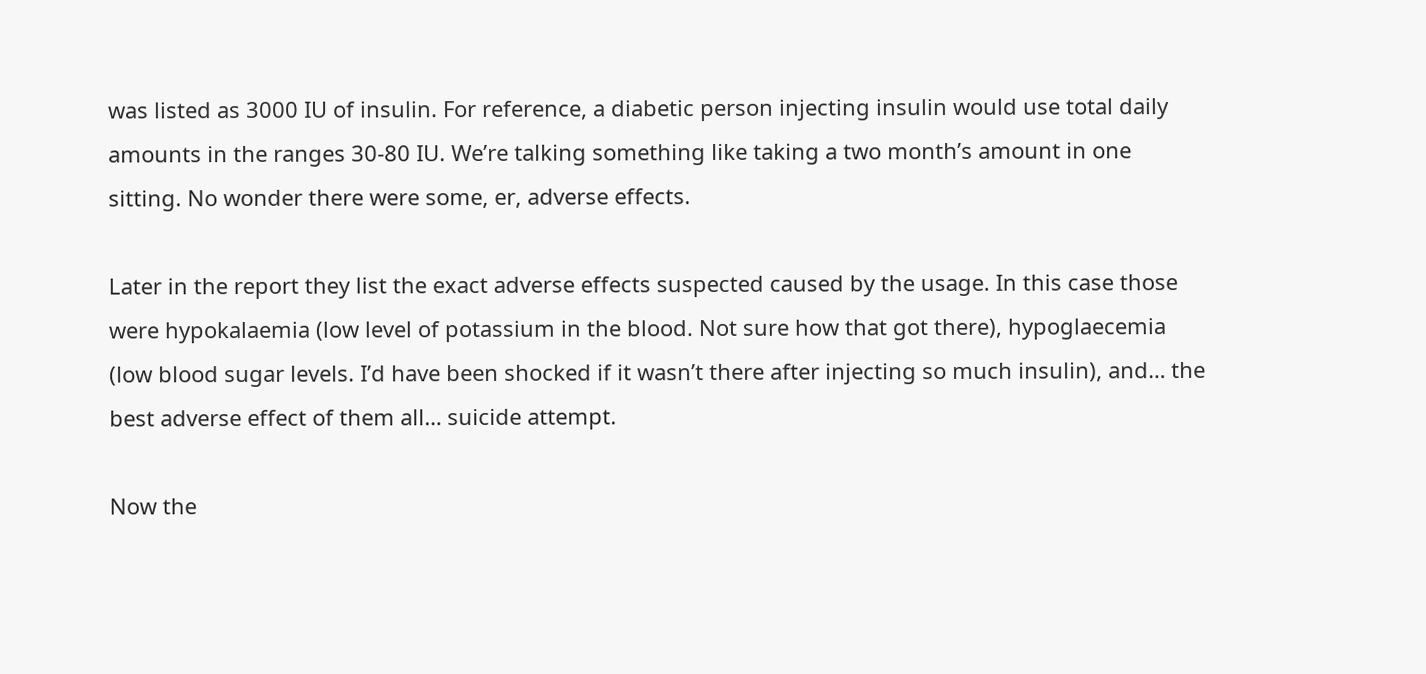was listed as 3000 IU of insulin. For reference, a diabetic person injecting insulin would use total daily amounts in the ranges 30-80 IU. We’re talking something like taking a two month’s amount in one sitting. No wonder there were some, er, adverse effects.

Later in the report they list the exact adverse effects suspected caused by the usage. In this case those were hypokalaemia (low level of potassium in the blood. Not sure how that got there), hypoglaecemia (low blood sugar levels. I’d have been shocked if it wasn’t there after injecting so much insulin), and… the best adverse effect of them all… suicide attempt.

Now the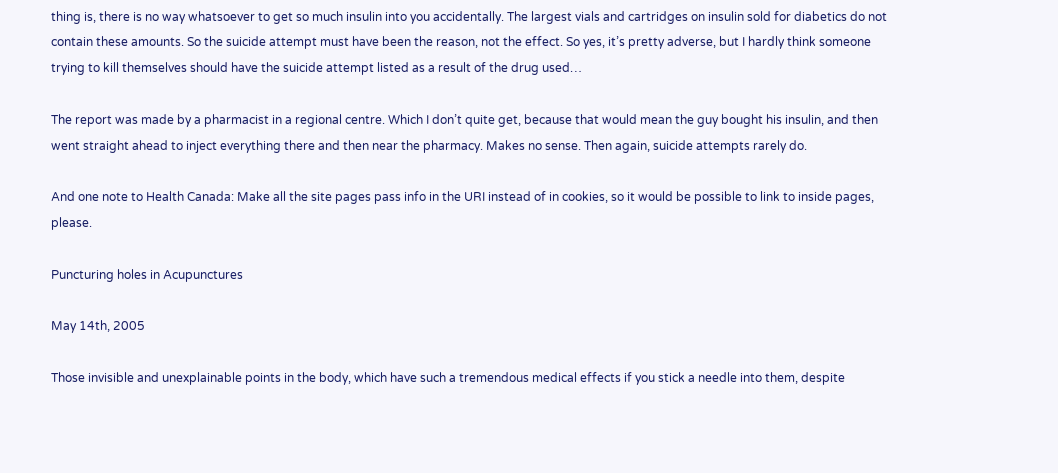thing is, there is no way whatsoever to get so much insulin into you accidentally. The largest vials and cartridges on insulin sold for diabetics do not contain these amounts. So the suicide attempt must have been the reason, not the effect. So yes, it’s pretty adverse, but I hardly think someone trying to kill themselves should have the suicide attempt listed as a result of the drug used…

The report was made by a pharmacist in a regional centre. Which I don’t quite get, because that would mean the guy bought his insulin, and then went straight ahead to inject everything there and then near the pharmacy. Makes no sense. Then again, suicide attempts rarely do.

And one note to Health Canada: Make all the site pages pass info in the URI instead of in cookies, so it would be possible to link to inside pages, please.

Puncturing holes in Acupunctures

May 14th, 2005

Those invisible and unexplainable points in the body, which have such a tremendous medical effects if you stick a needle into them, despite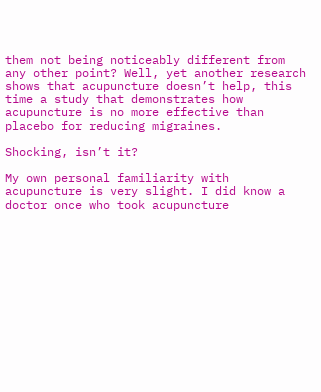them not being noticeably different from any other point? Well, yet another research shows that acupuncture doesn’t help, this time a study that demonstrates how acupuncture is no more effective than placebo for reducing migraines.

Shocking, isn’t it?

My own personal familiarity with acupuncture is very slight. I did know a doctor once who took acupuncture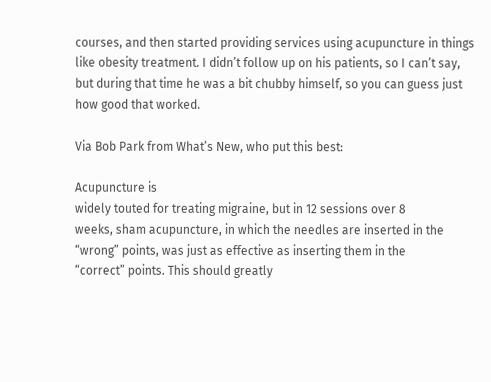courses, and then started providing services using acupuncture in things like obesity treatment. I didn’t follow up on his patients, so I can’t say, but during that time he was a bit chubby himself, so you can guess just how good that worked.

Via Bob Park from What’s New, who put this best:

Acupuncture is
widely touted for treating migraine, but in 12 sessions over 8
weeks, sham acupuncture, in which the needles are inserted in the
“wrong” points, was just as effective as inserting them in the
“correct” points. This should greatly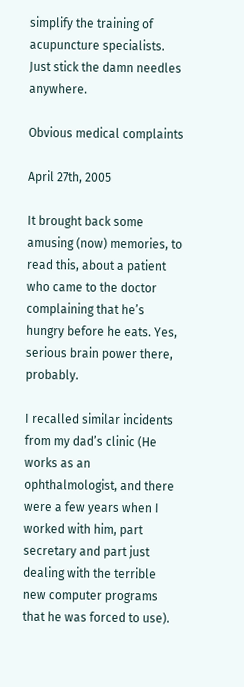simplify the training of
acupuncture specialists. Just stick the damn needles anywhere.

Obvious medical complaints

April 27th, 2005

It brought back some amusing (now) memories, to read this, about a patient who came to the doctor complaining that he’s hungry before he eats. Yes, serious brain power there, probably.

I recalled similar incidents from my dad’s clinic (He works as an ophthalmologist, and there were a few years when I worked with him, part secretary and part just dealing with the terrible new computer programs that he was forced to use).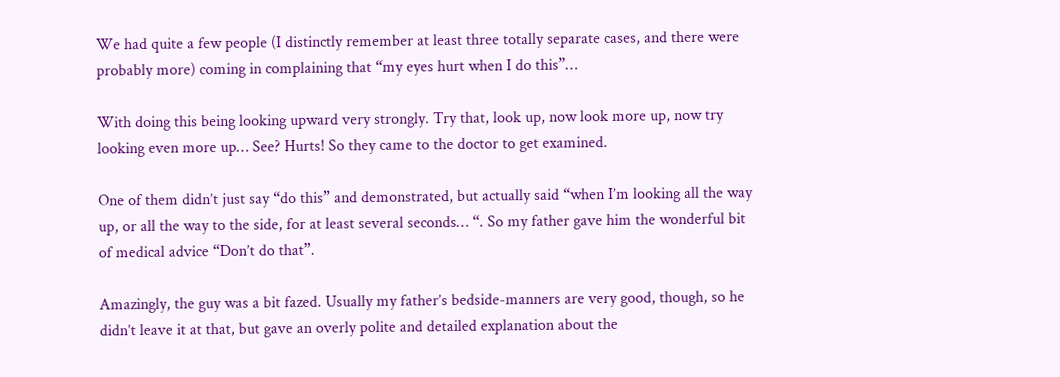We had quite a few people (I distinctly remember at least three totally separate cases, and there were probably more) coming in complaining that “my eyes hurt when I do this”…

With doing this being looking upward very strongly. Try that, look up, now look more up, now try looking even more up… See? Hurts! So they came to the doctor to get examined.

One of them didn’t just say “do this” and demonstrated, but actually said “when I’m looking all the way up, or all the way to the side, for at least several seconds… “. So my father gave him the wonderful bit of medical advice “Don’t do that”.

Amazingly, the guy was a bit fazed. Usually my father’s bedside-manners are very good, though, so he didn’t leave it at that, but gave an overly polite and detailed explanation about the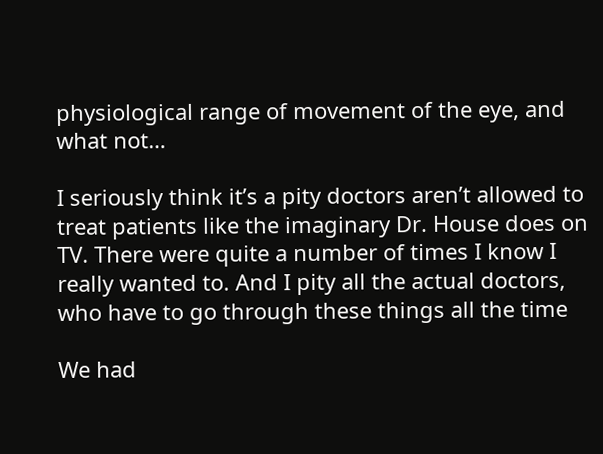physiological range of movement of the eye, and what not…

I seriously think it’s a pity doctors aren’t allowed to treat patients like the imaginary Dr. House does on TV. There were quite a number of times I know I really wanted to. And I pity all the actual doctors, who have to go through these things all the time

We had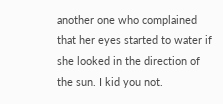another one who complained that her eyes started to water if she looked in the direction of the sun. I kid you not.